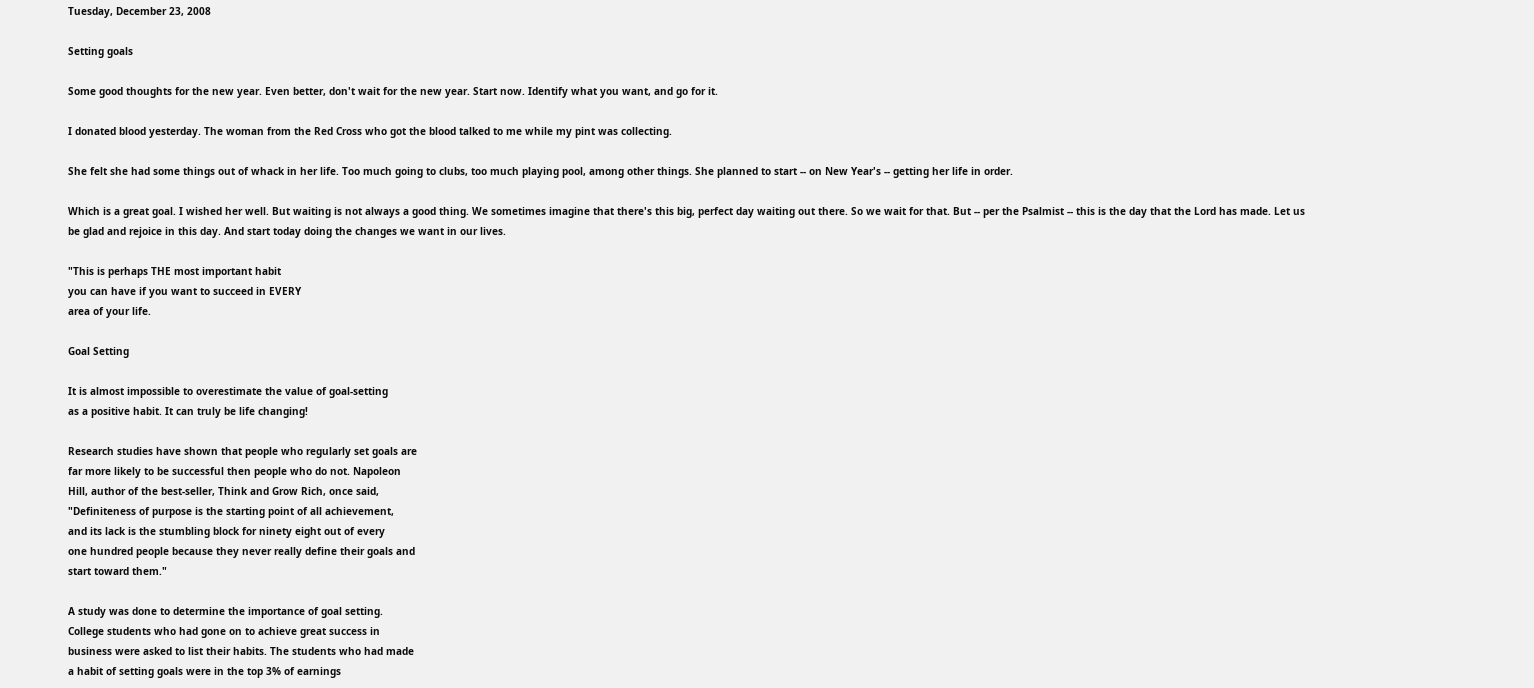Tuesday, December 23, 2008

Setting goals

Some good thoughts for the new year. Even better, don't wait for the new year. Start now. Identify what you want, and go for it.

I donated blood yesterday. The woman from the Red Cross who got the blood talked to me while my pint was collecting.

She felt she had some things out of whack in her life. Too much going to clubs, too much playing pool, among other things. She planned to start -- on New Year's -- getting her life in order.

Which is a great goal. I wished her well. But waiting is not always a good thing. We sometimes imagine that there's this big, perfect day waiting out there. So we wait for that. But -- per the Psalmist -- this is the day that the Lord has made. Let us be glad and rejoice in this day. And start today doing the changes we want in our lives.

"This is perhaps THE most important habit
you can have if you want to succeed in EVERY
area of your life.

Goal Setting

It is almost impossible to overestimate the value of goal-setting
as a positive habit. It can truly be life changing!

Research studies have shown that people who regularly set goals are
far more likely to be successful then people who do not. Napoleon
Hill, author of the best-seller, Think and Grow Rich, once said,
"Definiteness of purpose is the starting point of all achievement,
and its lack is the stumbling block for ninety eight out of every
one hundred people because they never really define their goals and
start toward them."

A study was done to determine the importance of goal setting.
College students who had gone on to achieve great success in
business were asked to list their habits. The students who had made
a habit of setting goals were in the top 3% of earnings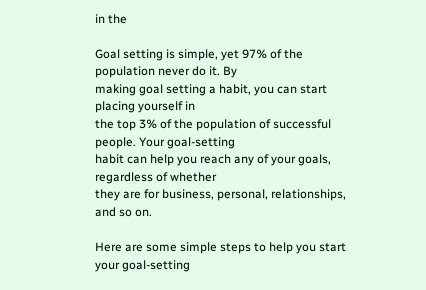in the

Goal setting is simple, yet 97% of the population never do it. By
making goal setting a habit, you can start placing yourself in
the top 3% of the population of successful people. Your goal-setting
habit can help you reach any of your goals, regardless of whether
they are for business, personal, relationships, and so on.

Here are some simple steps to help you start your goal-setting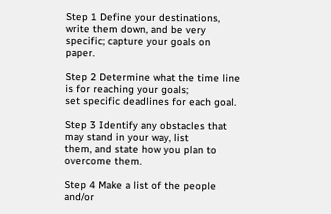Step 1 Define your destinations, write them down, and be very
specific; capture your goals on paper.

Step 2 Determine what the time line is for reaching your goals;
set specific deadlines for each goal.

Step 3 Identify any obstacles that may stand in your way, list
them, and state how you plan to overcome them.

Step 4 Make a list of the people and/or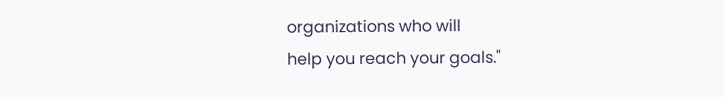organizations who will
help you reach your goals."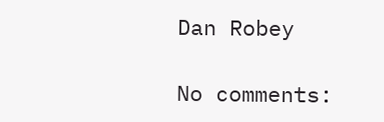Dan Robey

No comments: